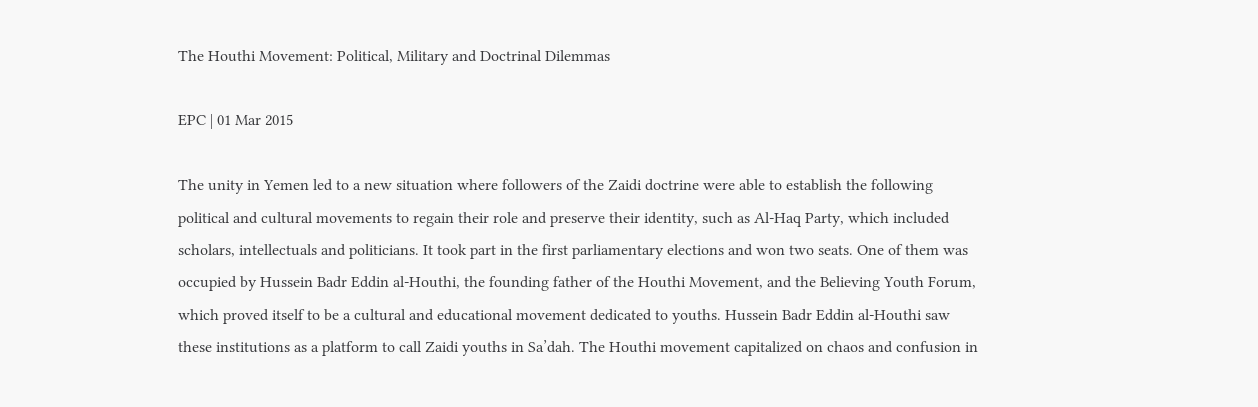The Houthi Movement: Political, Military and Doctrinal Dilemmas

EPC | 01 Mar 2015

The unity in Yemen led to a new situation where followers of the Zaidi doctrine were able to establish the following political and cultural movements to regain their role and preserve their identity, such as Al-Haq Party, which included scholars, intellectuals and politicians. It took part in the first parliamentary elections and won two seats. One of them was occupied by Hussein Badr Eddin al-Houthi, the founding father of the Houthi Movement, and the Believing Youth Forum, which proved itself to be a cultural and educational movement dedicated to youths. Hussein Badr Eddin al-Houthi saw these institutions as a platform to call Zaidi youths in Sa’dah. The Houthi movement capitalized on chaos and confusion in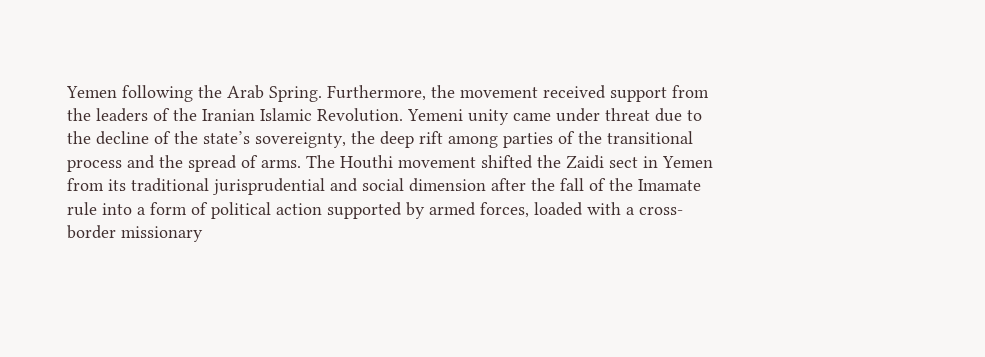Yemen following the Arab Spring. Furthermore, the movement received support from the leaders of the Iranian Islamic Revolution. Yemeni unity came under threat due to the decline of the state’s sovereignty, the deep rift among parties of the transitional process and the spread of arms. The Houthi movement shifted the Zaidi sect in Yemen from its traditional jurisprudential and social dimension after the fall of the Imamate rule into a form of political action supported by armed forces, loaded with a cross-border missionary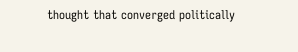thought that converged politically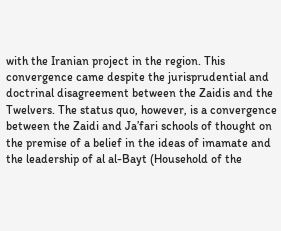with the Iranian project in the region. This convergence came despite the jurisprudential and doctrinal disagreement between the Zaidis and the Twelvers. The status quo, however, is a convergence between the Zaidi and Ja’fari schools of thought on the premise of a belief in the ideas of imamate and the leadership of al al-Bayt (Household of the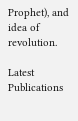Prophet), and idea of revolution.

Latest Publications